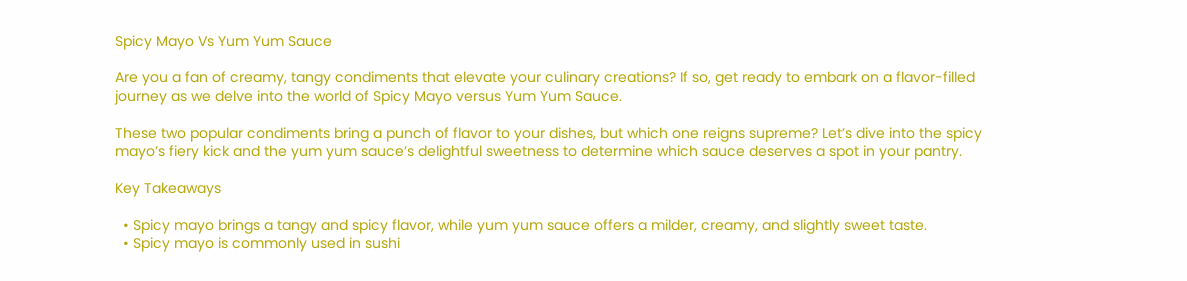Spicy Mayo Vs Yum Yum Sauce

Are you a fan of creamy, tangy condiments that elevate your culinary creations? If so, get ready to embark on a flavor-filled journey as we delve into the world of Spicy Mayo versus Yum Yum Sauce.

These two popular condiments bring a punch of flavor to your dishes, but which one reigns supreme? Let’s dive into the spicy mayo’s fiery kick and the yum yum sauce’s delightful sweetness to determine which sauce deserves a spot in your pantry.

Key Takeaways

  • Spicy mayo brings a tangy and spicy flavor, while yum yum sauce offers a milder, creamy, and slightly sweet taste.
  • Spicy mayo is commonly used in sushi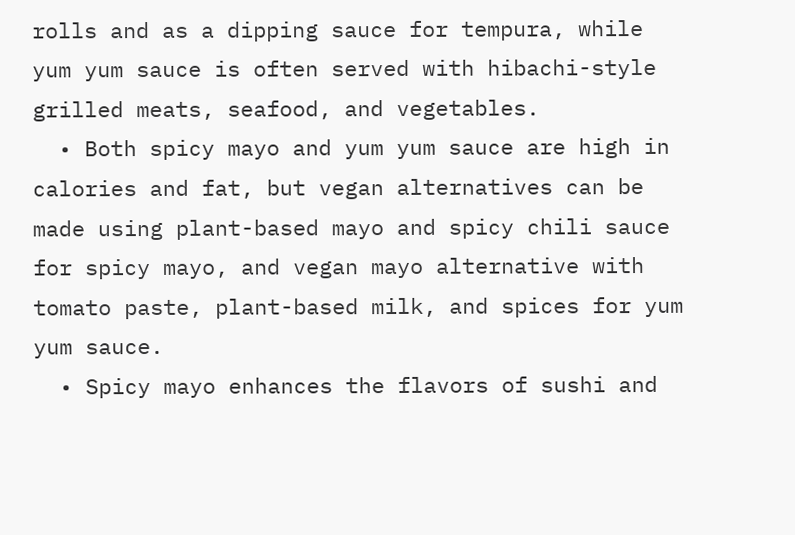rolls and as a dipping sauce for tempura, while yum yum sauce is often served with hibachi-style grilled meats, seafood, and vegetables.
  • Both spicy mayo and yum yum sauce are high in calories and fat, but vegan alternatives can be made using plant-based mayo and spicy chili sauce for spicy mayo, and vegan mayo alternative with tomato paste, plant-based milk, and spices for yum yum sauce.
  • Spicy mayo enhances the flavors of sushi and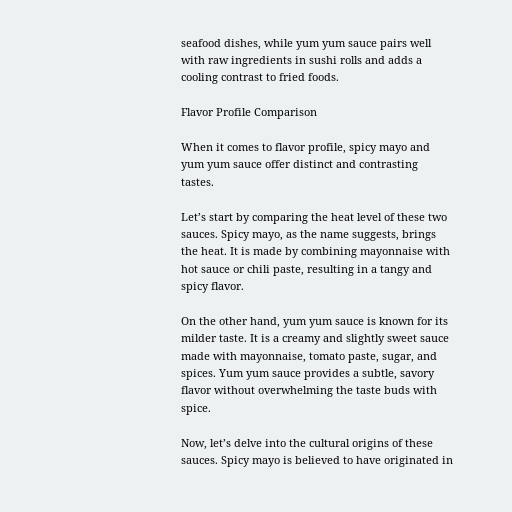seafood dishes, while yum yum sauce pairs well with raw ingredients in sushi rolls and adds a cooling contrast to fried foods.

Flavor Profile Comparison

When it comes to flavor profile, spicy mayo and yum yum sauce offer distinct and contrasting tastes.

Let’s start by comparing the heat level of these two sauces. Spicy mayo, as the name suggests, brings the heat. It is made by combining mayonnaise with hot sauce or chili paste, resulting in a tangy and spicy flavor.

On the other hand, yum yum sauce is known for its milder taste. It is a creamy and slightly sweet sauce made with mayonnaise, tomato paste, sugar, and spices. Yum yum sauce provides a subtle, savory flavor without overwhelming the taste buds with spice.

Now, let’s delve into the cultural origins of these sauces. Spicy mayo is believed to have originated in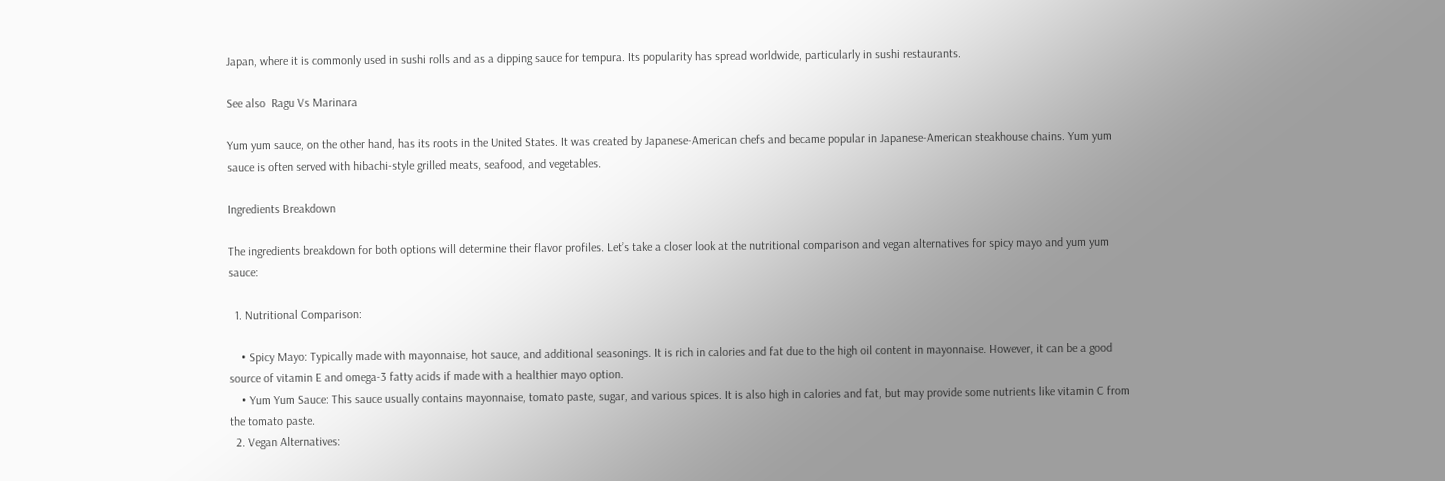Japan, where it is commonly used in sushi rolls and as a dipping sauce for tempura. Its popularity has spread worldwide, particularly in sushi restaurants.

See also  Ragu Vs Marinara

Yum yum sauce, on the other hand, has its roots in the United States. It was created by Japanese-American chefs and became popular in Japanese-American steakhouse chains. Yum yum sauce is often served with hibachi-style grilled meats, seafood, and vegetables.

Ingredients Breakdown

The ingredients breakdown for both options will determine their flavor profiles. Let’s take a closer look at the nutritional comparison and vegan alternatives for spicy mayo and yum yum sauce:

  1. Nutritional Comparison:

    • Spicy Mayo: Typically made with mayonnaise, hot sauce, and additional seasonings. It is rich in calories and fat due to the high oil content in mayonnaise. However, it can be a good source of vitamin E and omega-3 fatty acids if made with a healthier mayo option.
    • Yum Yum Sauce: This sauce usually contains mayonnaise, tomato paste, sugar, and various spices. It is also high in calories and fat, but may provide some nutrients like vitamin C from the tomato paste.
  2. Vegan Alternatives: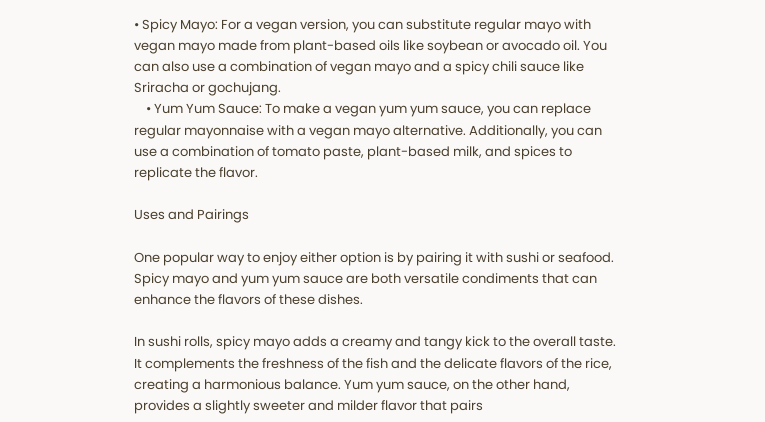• Spicy Mayo: For a vegan version, you can substitute regular mayo with vegan mayo made from plant-based oils like soybean or avocado oil. You can also use a combination of vegan mayo and a spicy chili sauce like Sriracha or gochujang.
    • Yum Yum Sauce: To make a vegan yum yum sauce, you can replace regular mayonnaise with a vegan mayo alternative. Additionally, you can use a combination of tomato paste, plant-based milk, and spices to replicate the flavor.

Uses and Pairings

One popular way to enjoy either option is by pairing it with sushi or seafood. Spicy mayo and yum yum sauce are both versatile condiments that can enhance the flavors of these dishes.

In sushi rolls, spicy mayo adds a creamy and tangy kick to the overall taste. It complements the freshness of the fish and the delicate flavors of the rice, creating a harmonious balance. Yum yum sauce, on the other hand, provides a slightly sweeter and milder flavor that pairs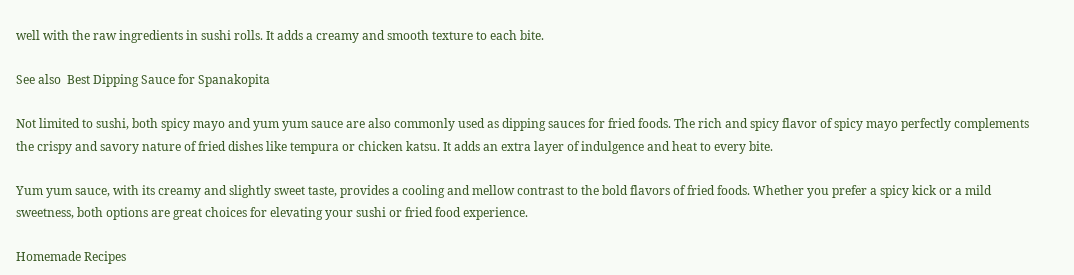well with the raw ingredients in sushi rolls. It adds a creamy and smooth texture to each bite.

See also  Best Dipping Sauce for Spanakopita

Not limited to sushi, both spicy mayo and yum yum sauce are also commonly used as dipping sauces for fried foods. The rich and spicy flavor of spicy mayo perfectly complements the crispy and savory nature of fried dishes like tempura or chicken katsu. It adds an extra layer of indulgence and heat to every bite.

Yum yum sauce, with its creamy and slightly sweet taste, provides a cooling and mellow contrast to the bold flavors of fried foods. Whether you prefer a spicy kick or a mild sweetness, both options are great choices for elevating your sushi or fried food experience.

Homemade Recipes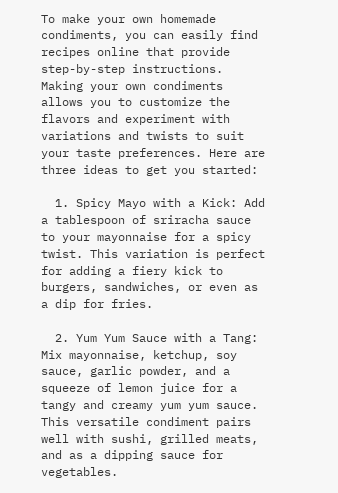To make your own homemade condiments, you can easily find recipes online that provide step-by-step instructions. Making your own condiments allows you to customize the flavors and experiment with variations and twists to suit your taste preferences. Here are three ideas to get you started:

  1. Spicy Mayo with a Kick: Add a tablespoon of sriracha sauce to your mayonnaise for a spicy twist. This variation is perfect for adding a fiery kick to burgers, sandwiches, or even as a dip for fries.

  2. Yum Yum Sauce with a Tang: Mix mayonnaise, ketchup, soy sauce, garlic powder, and a squeeze of lemon juice for a tangy and creamy yum yum sauce. This versatile condiment pairs well with sushi, grilled meats, and as a dipping sauce for vegetables.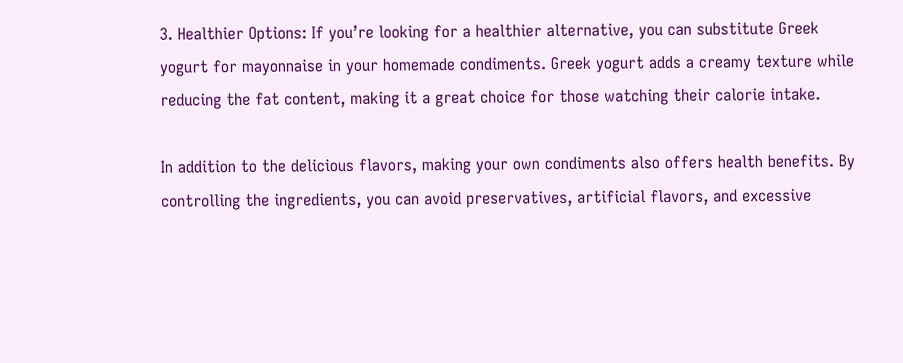3. Healthier Options: If you’re looking for a healthier alternative, you can substitute Greek yogurt for mayonnaise in your homemade condiments. Greek yogurt adds a creamy texture while reducing the fat content, making it a great choice for those watching their calorie intake.

In addition to the delicious flavors, making your own condiments also offers health benefits. By controlling the ingredients, you can avoid preservatives, artificial flavors, and excessive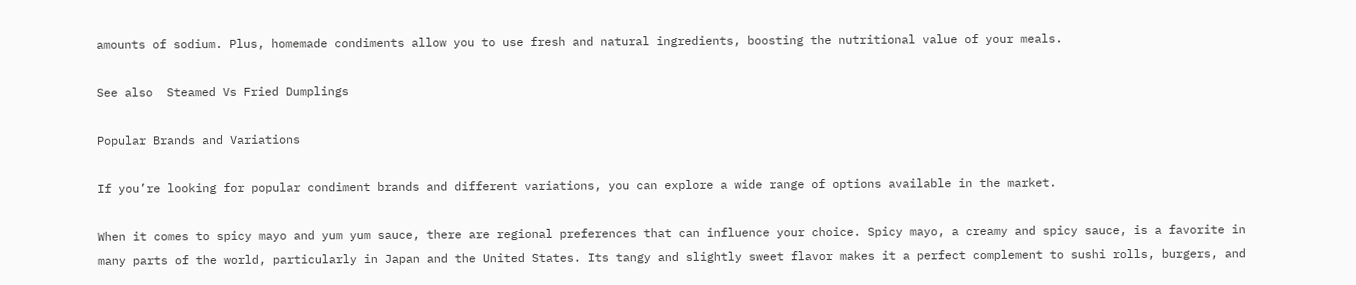amounts of sodium. Plus, homemade condiments allow you to use fresh and natural ingredients, boosting the nutritional value of your meals.

See also  Steamed Vs Fried Dumplings

Popular Brands and Variations

If you’re looking for popular condiment brands and different variations, you can explore a wide range of options available in the market.

When it comes to spicy mayo and yum yum sauce, there are regional preferences that can influence your choice. Spicy mayo, a creamy and spicy sauce, is a favorite in many parts of the world, particularly in Japan and the United States. Its tangy and slightly sweet flavor makes it a perfect complement to sushi rolls, burgers, and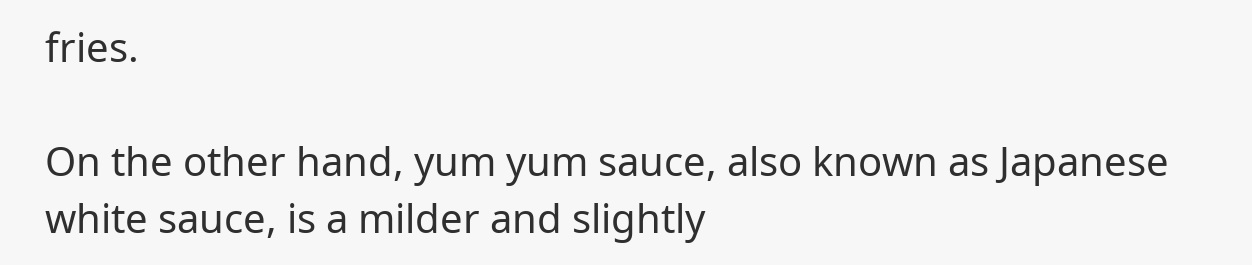fries.

On the other hand, yum yum sauce, also known as Japanese white sauce, is a milder and slightly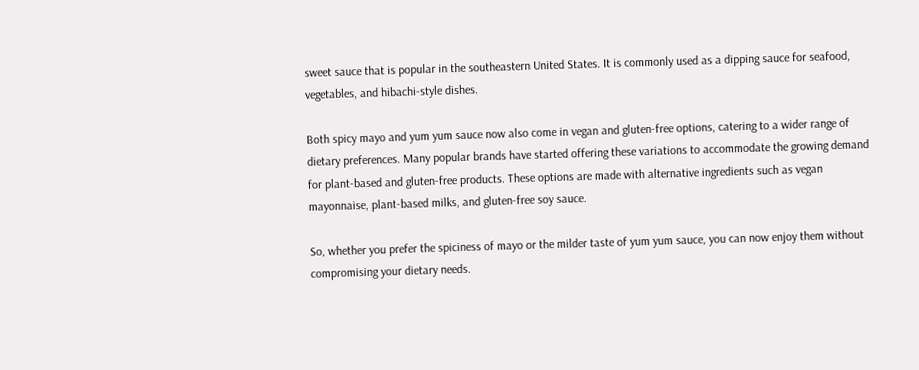sweet sauce that is popular in the southeastern United States. It is commonly used as a dipping sauce for seafood, vegetables, and hibachi-style dishes.

Both spicy mayo and yum yum sauce now also come in vegan and gluten-free options, catering to a wider range of dietary preferences. Many popular brands have started offering these variations to accommodate the growing demand for plant-based and gluten-free products. These options are made with alternative ingredients such as vegan mayonnaise, plant-based milks, and gluten-free soy sauce.

So, whether you prefer the spiciness of mayo or the milder taste of yum yum sauce, you can now enjoy them without compromising your dietary needs.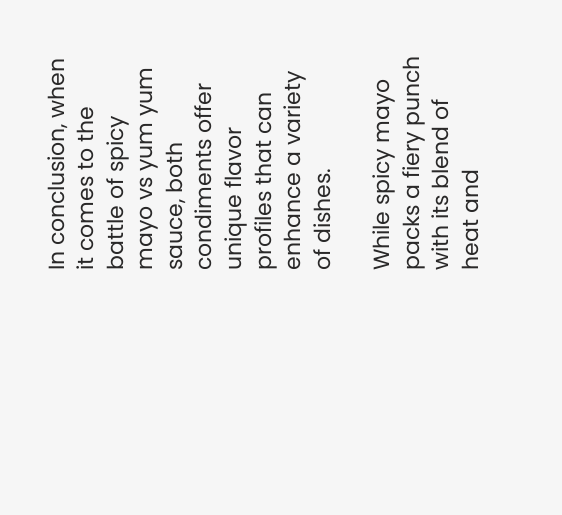In conclusion, when it comes to the battle of spicy mayo vs yum yum sauce, both condiments offer unique flavor profiles that can enhance a variety of dishes.

While spicy mayo packs a fiery punch with its blend of heat and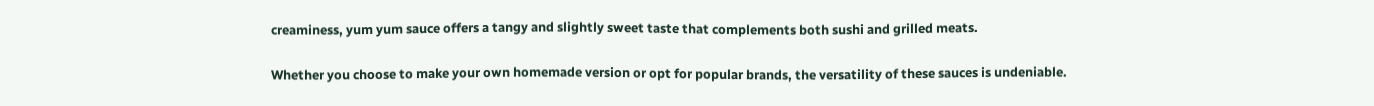creaminess, yum yum sauce offers a tangy and slightly sweet taste that complements both sushi and grilled meats.

Whether you choose to make your own homemade version or opt for popular brands, the versatility of these sauces is undeniable.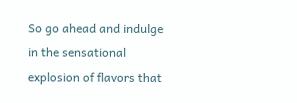So go ahead and indulge in the sensational explosion of flavors that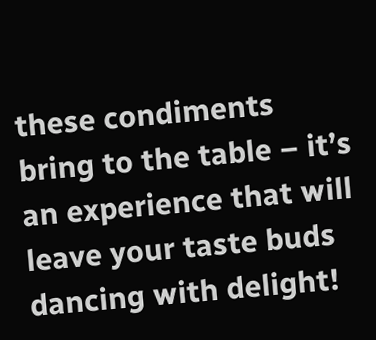these condiments bring to the table – it’s an experience that will leave your taste buds dancing with delight!